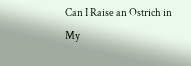Can I Raise an Ostrich in My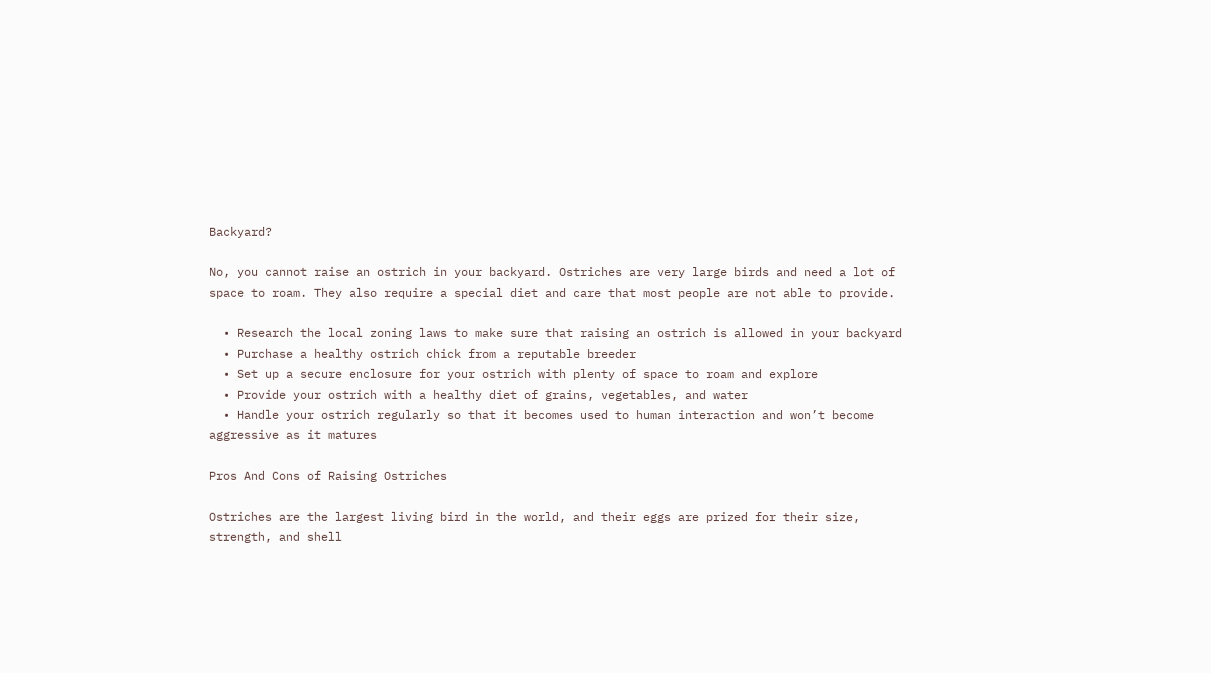Backyard?

No, you cannot raise an ostrich in your backyard. Ostriches are very large birds and need a lot of space to roam. They also require a special diet and care that most people are not able to provide.

  • Research the local zoning laws to make sure that raising an ostrich is allowed in your backyard
  • Purchase a healthy ostrich chick from a reputable breeder
  • Set up a secure enclosure for your ostrich with plenty of space to roam and explore
  • Provide your ostrich with a healthy diet of grains, vegetables, and water
  • Handle your ostrich regularly so that it becomes used to human interaction and won’t become aggressive as it matures

Pros And Cons of Raising Ostriches

Ostriches are the largest living bird in the world, and their eggs are prized for their size, strength, and shell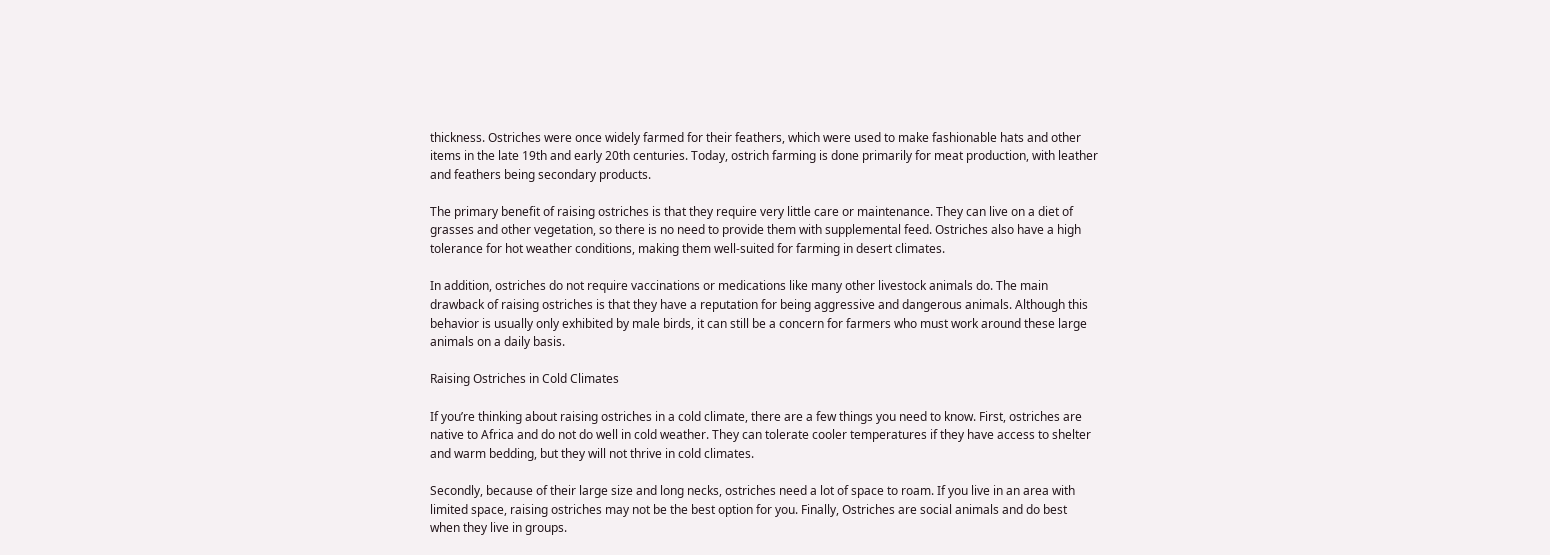thickness. Ostriches were once widely farmed for their feathers, which were used to make fashionable hats and other items in the late 19th and early 20th centuries. Today, ostrich farming is done primarily for meat production, with leather and feathers being secondary products.

The primary benefit of raising ostriches is that they require very little care or maintenance. They can live on a diet of grasses and other vegetation, so there is no need to provide them with supplemental feed. Ostriches also have a high tolerance for hot weather conditions, making them well-suited for farming in desert climates.

In addition, ostriches do not require vaccinations or medications like many other livestock animals do. The main drawback of raising ostriches is that they have a reputation for being aggressive and dangerous animals. Although this behavior is usually only exhibited by male birds, it can still be a concern for farmers who must work around these large animals on a daily basis.

Raising Ostriches in Cold Climates

If you’re thinking about raising ostriches in a cold climate, there are a few things you need to know. First, ostriches are native to Africa and do not do well in cold weather. They can tolerate cooler temperatures if they have access to shelter and warm bedding, but they will not thrive in cold climates.

Secondly, because of their large size and long necks, ostriches need a lot of space to roam. If you live in an area with limited space, raising ostriches may not be the best option for you. Finally, Ostriches are social animals and do best when they live in groups.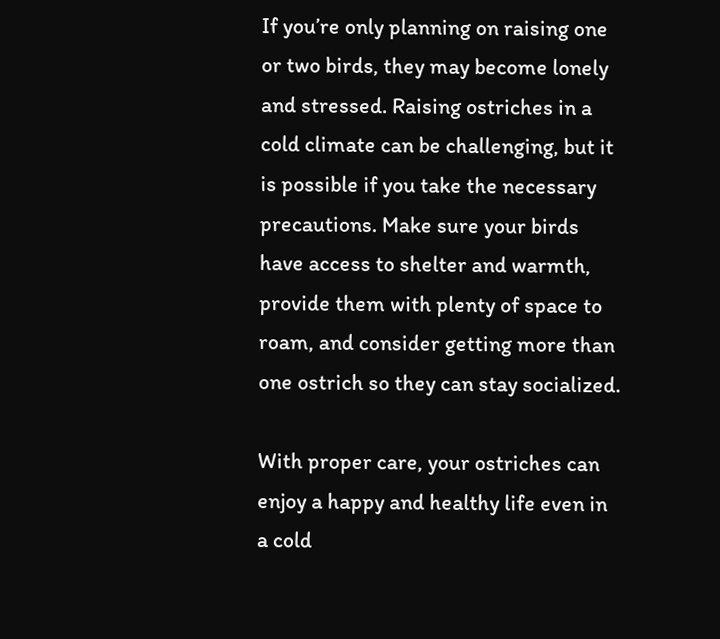If you’re only planning on raising one or two birds, they may become lonely and stressed. Raising ostriches in a cold climate can be challenging, but it is possible if you take the necessary precautions. Make sure your birds have access to shelter and warmth, provide them with plenty of space to roam, and consider getting more than one ostrich so they can stay socialized.

With proper care, your ostriches can enjoy a happy and healthy life even in a cold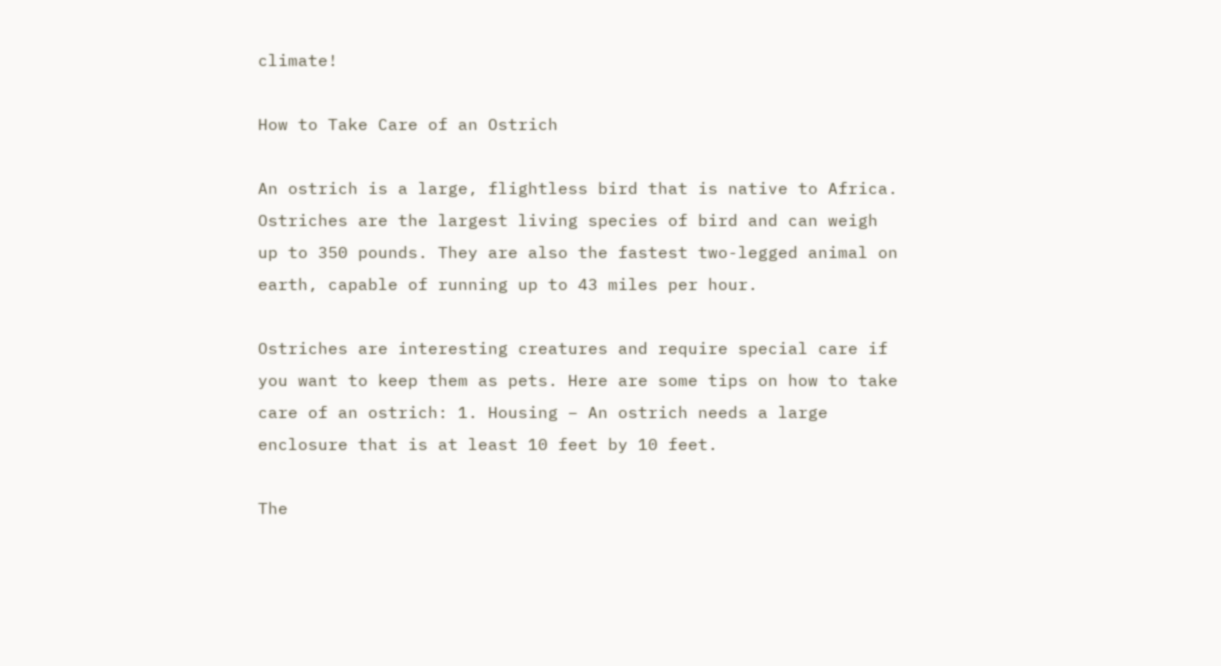climate!

How to Take Care of an Ostrich

An ostrich is a large, flightless bird that is native to Africa. Ostriches are the largest living species of bird and can weigh up to 350 pounds. They are also the fastest two-legged animal on earth, capable of running up to 43 miles per hour.

Ostriches are interesting creatures and require special care if you want to keep them as pets. Here are some tips on how to take care of an ostrich: 1. Housing – An ostrich needs a large enclosure that is at least 10 feet by 10 feet.

The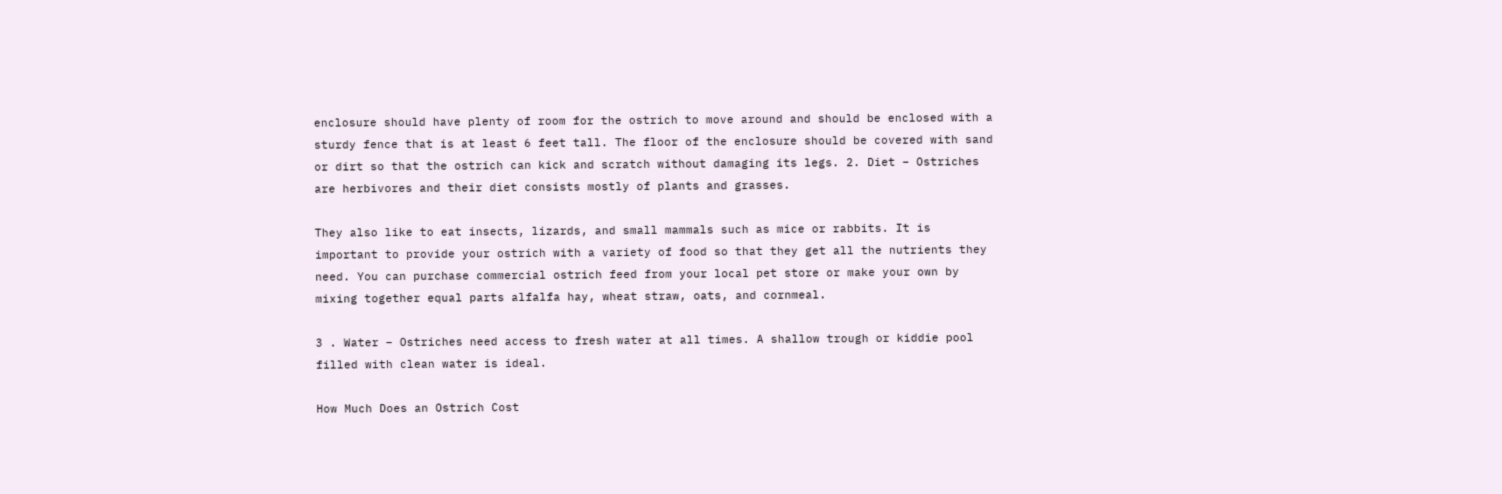enclosure should have plenty of room for the ostrich to move around and should be enclosed with a sturdy fence that is at least 6 feet tall. The floor of the enclosure should be covered with sand or dirt so that the ostrich can kick and scratch without damaging its legs. 2. Diet – Ostriches are herbivores and their diet consists mostly of plants and grasses.

They also like to eat insects, lizards, and small mammals such as mice or rabbits. It is important to provide your ostrich with a variety of food so that they get all the nutrients they need. You can purchase commercial ostrich feed from your local pet store or make your own by mixing together equal parts alfalfa hay, wheat straw, oats, and cornmeal.

3 . Water – Ostriches need access to fresh water at all times. A shallow trough or kiddie pool filled with clean water is ideal.

How Much Does an Ostrich Cost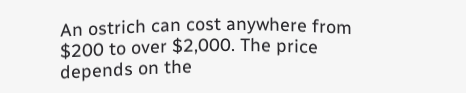An ostrich can cost anywhere from $200 to over $2,000. The price depends on the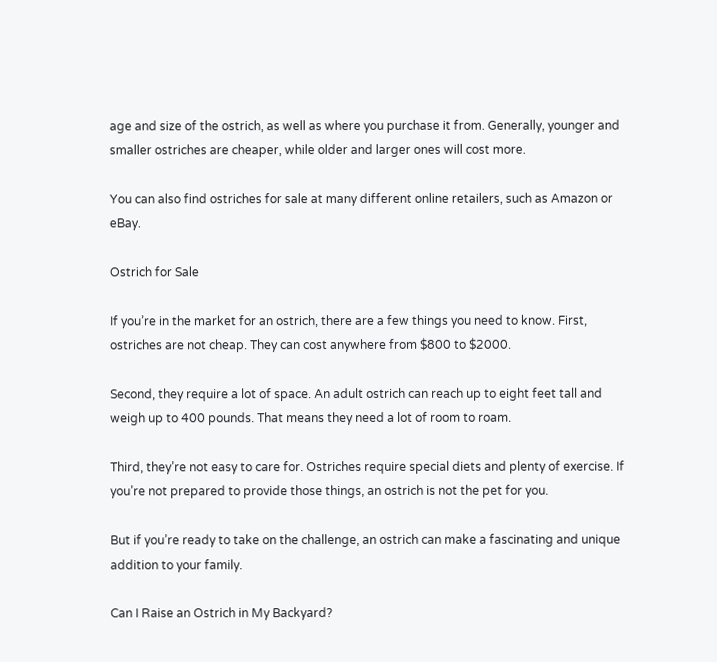age and size of the ostrich, as well as where you purchase it from. Generally, younger and smaller ostriches are cheaper, while older and larger ones will cost more.

You can also find ostriches for sale at many different online retailers, such as Amazon or eBay.

Ostrich for Sale

If you’re in the market for an ostrich, there are a few things you need to know. First, ostriches are not cheap. They can cost anywhere from $800 to $2000.

Second, they require a lot of space. An adult ostrich can reach up to eight feet tall and weigh up to 400 pounds. That means they need a lot of room to roam.

Third, they’re not easy to care for. Ostriches require special diets and plenty of exercise. If you’re not prepared to provide those things, an ostrich is not the pet for you.

But if you’re ready to take on the challenge, an ostrich can make a fascinating and unique addition to your family.

Can I Raise an Ostrich in My Backyard?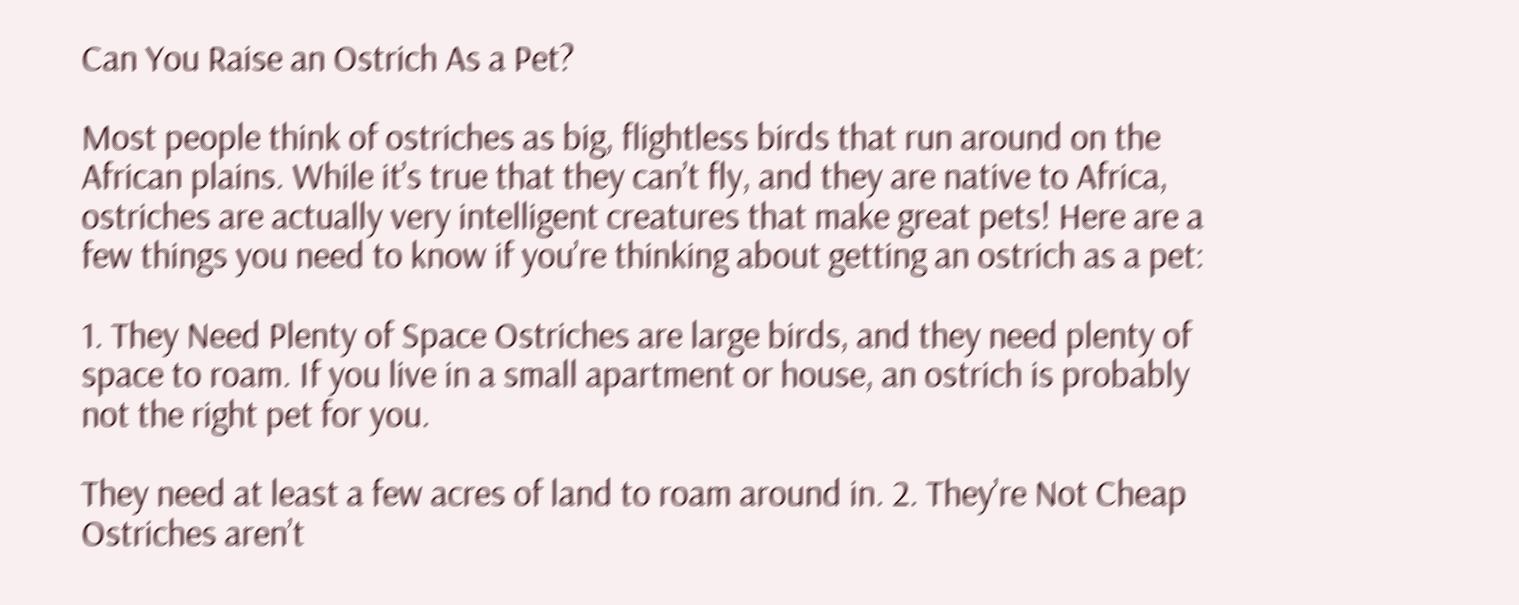Can You Raise an Ostrich As a Pet?

Most people think of ostriches as big, flightless birds that run around on the African plains. While it’s true that they can’t fly, and they are native to Africa, ostriches are actually very intelligent creatures that make great pets! Here are a few things you need to know if you’re thinking about getting an ostrich as a pet:

1. They Need Plenty of Space Ostriches are large birds, and they need plenty of space to roam. If you live in a small apartment or house, an ostrich is probably not the right pet for you.

They need at least a few acres of land to roam around in. 2. They’re Not Cheap Ostriches aren’t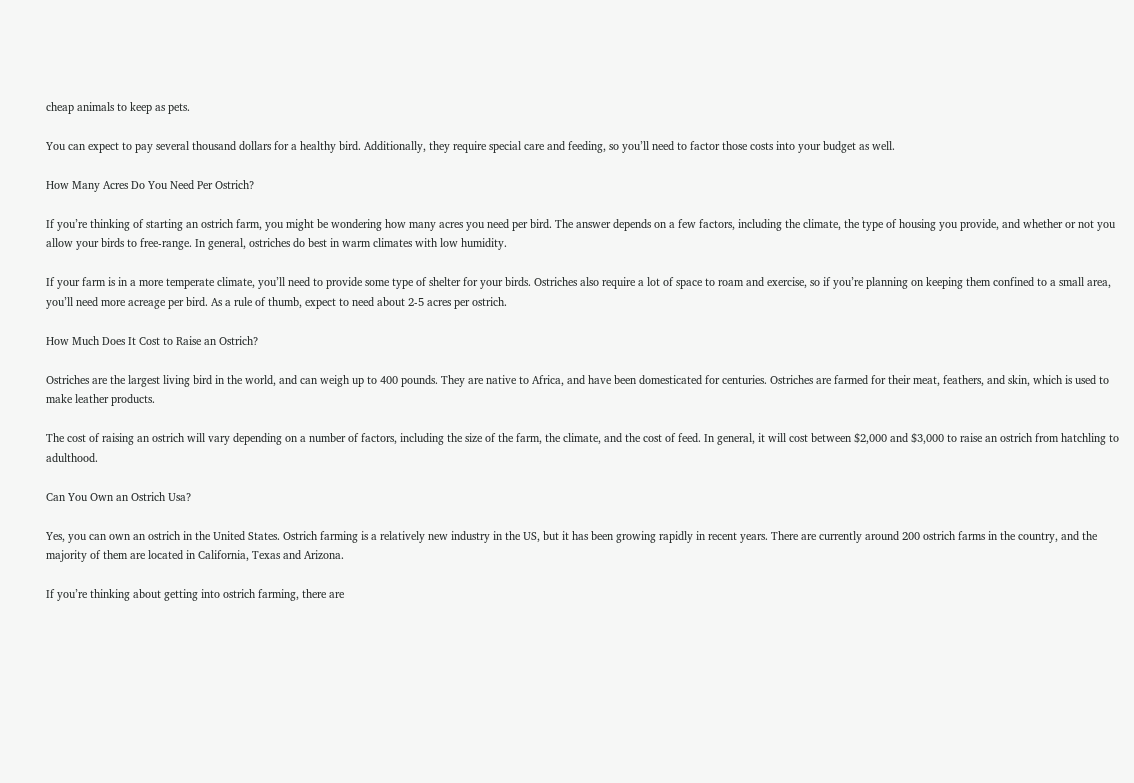cheap animals to keep as pets.

You can expect to pay several thousand dollars for a healthy bird. Additionally, they require special care and feeding, so you’ll need to factor those costs into your budget as well.

How Many Acres Do You Need Per Ostrich?

If you’re thinking of starting an ostrich farm, you might be wondering how many acres you need per bird. The answer depends on a few factors, including the climate, the type of housing you provide, and whether or not you allow your birds to free-range. In general, ostriches do best in warm climates with low humidity.

If your farm is in a more temperate climate, you’ll need to provide some type of shelter for your birds. Ostriches also require a lot of space to roam and exercise, so if you’re planning on keeping them confined to a small area, you’ll need more acreage per bird. As a rule of thumb, expect to need about 2-5 acres per ostrich.

How Much Does It Cost to Raise an Ostrich?

Ostriches are the largest living bird in the world, and can weigh up to 400 pounds. They are native to Africa, and have been domesticated for centuries. Ostriches are farmed for their meat, feathers, and skin, which is used to make leather products.

The cost of raising an ostrich will vary depending on a number of factors, including the size of the farm, the climate, and the cost of feed. In general, it will cost between $2,000 and $3,000 to raise an ostrich from hatchling to adulthood.

Can You Own an Ostrich Usa?

Yes, you can own an ostrich in the United States. Ostrich farming is a relatively new industry in the US, but it has been growing rapidly in recent years. There are currently around 200 ostrich farms in the country, and the majority of them are located in California, Texas and Arizona.

If you’re thinking about getting into ostrich farming, there are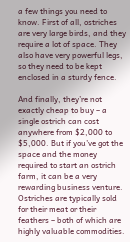a few things you need to know. First of all, ostriches are very large birds, and they require a lot of space. They also have very powerful legs, so they need to be kept enclosed in a sturdy fence.

And finally, they’re not exactly cheap to buy – a single ostrich can cost anywhere from $2,000 to $5,000. But if you’ve got the space and the money required to start an ostrich farm, it can be a very rewarding business venture. Ostriches are typically sold for their meat or their feathers – both of which are highly valuable commodities.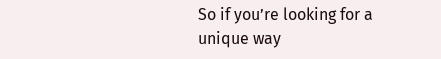So if you’re looking for a unique way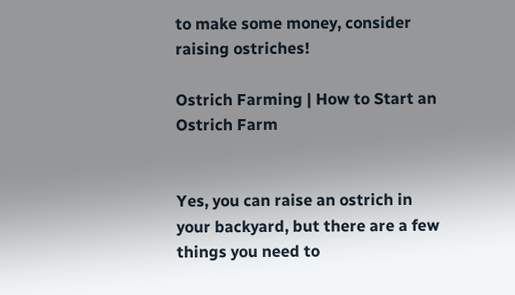to make some money, consider raising ostriches!

Ostrich Farming | How to Start an Ostrich Farm


Yes, you can raise an ostrich in your backyard, but there are a few things you need to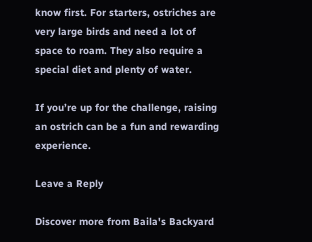know first. For starters, ostriches are very large birds and need a lot of space to roam. They also require a special diet and plenty of water.

If you’re up for the challenge, raising an ostrich can be a fun and rewarding experience.

Leave a Reply

Discover more from Baila's Backyard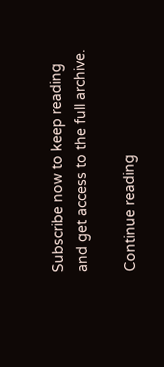Subscribe now to keep reading and get access to the full archive.

Continue reading